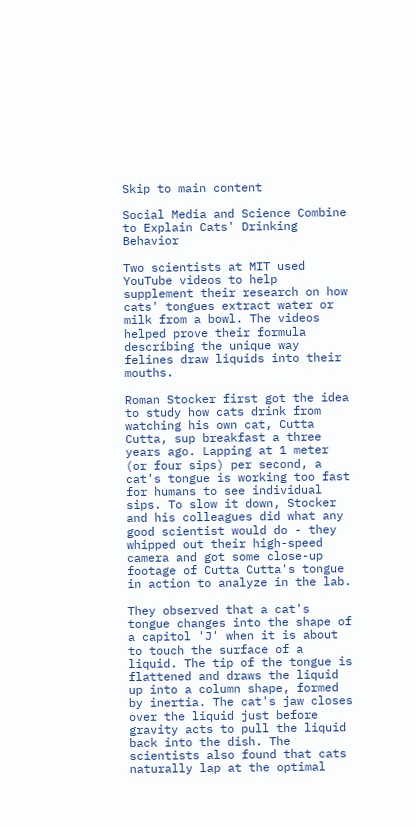Skip to main content

Social Media and Science Combine to Explain Cats' Drinking Behavior

Two scientists at MIT used YouTube videos to help supplement their research on how cats' tongues extract water or milk from a bowl. The videos helped prove their formula describing the unique way felines draw liquids into their mouths.

Roman Stocker first got the idea to study how cats drink from watching his own cat, Cutta Cutta, sup breakfast a three years ago. Lapping at 1 meter (or four sips) per second, a cat's tongue is working too fast for humans to see individual sips. To slow it down, Stocker and his colleagues did what any good scientist would do - they whipped out their high-speed camera and got some close-up footage of Cutta Cutta's tongue in action to analyze in the lab.

They observed that a cat's tongue changes into the shape of a capitol 'J' when it is about to touch the surface of a liquid. The tip of the tongue is flattened and draws the liquid up into a column shape, formed by inertia. The cat's jaw closes over the liquid just before gravity acts to pull the liquid back into the dish. The scientists also found that cats naturally lap at the optimal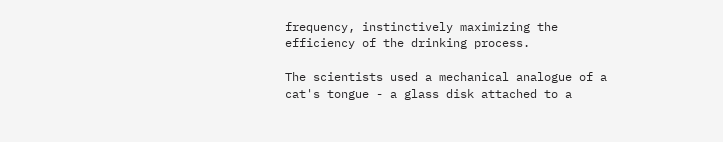frequency, instinctively maximizing the efficiency of the drinking process.

The scientists used a mechanical analogue of a cat's tongue - a glass disk attached to a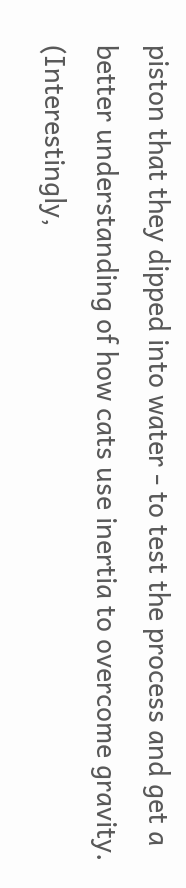piston that they dipped into water - to test the process and get a better understanding of how cats use inertia to overcome gravity. (Interestingly,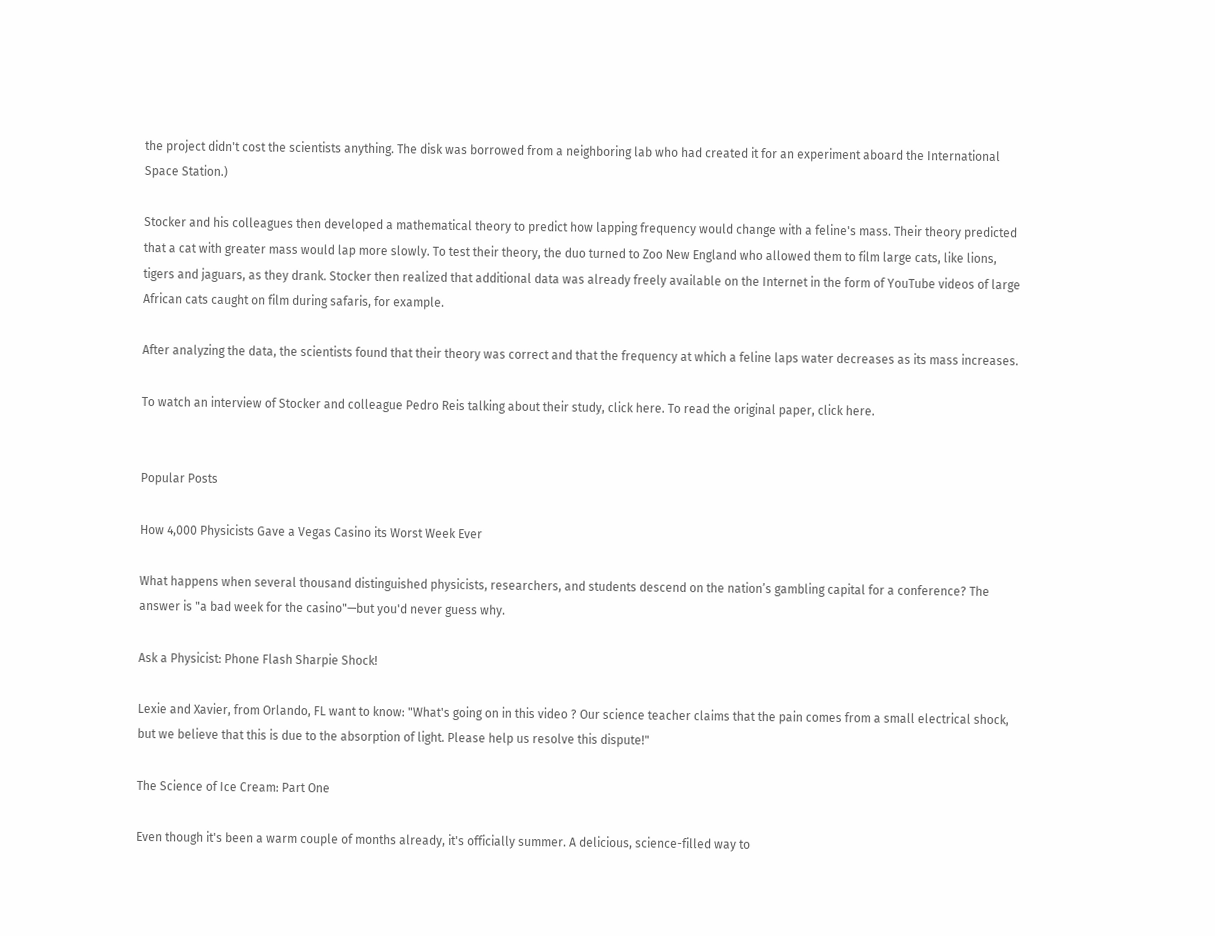the project didn't cost the scientists anything. The disk was borrowed from a neighboring lab who had created it for an experiment aboard the International Space Station.)

Stocker and his colleagues then developed a mathematical theory to predict how lapping frequency would change with a feline's mass. Their theory predicted that a cat with greater mass would lap more slowly. To test their theory, the duo turned to Zoo New England who allowed them to film large cats, like lions, tigers and jaguars, as they drank. Stocker then realized that additional data was already freely available on the Internet in the form of YouTube videos of large African cats caught on film during safaris, for example.

After analyzing the data, the scientists found that their theory was correct and that the frequency at which a feline laps water decreases as its mass increases.

To watch an interview of Stocker and colleague Pedro Reis talking about their study, click here. To read the original paper, click here.


Popular Posts

How 4,000 Physicists Gave a Vegas Casino its Worst Week Ever

What happens when several thousand distinguished physicists, researchers, and students descend on the nation’s gambling capital for a conference? The answer is "a bad week for the casino"—but you'd never guess why.

Ask a Physicist: Phone Flash Sharpie Shock!

Lexie and Xavier, from Orlando, FL want to know: "What's going on in this video ? Our science teacher claims that the pain comes from a small electrical shock, but we believe that this is due to the absorption of light. Please help us resolve this dispute!"

The Science of Ice Cream: Part One

Even though it's been a warm couple of months already, it's officially summer. A delicious, science-filled way to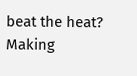beat the heat? Making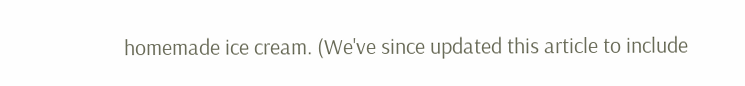homemade ice cream. (We've since updated this article to include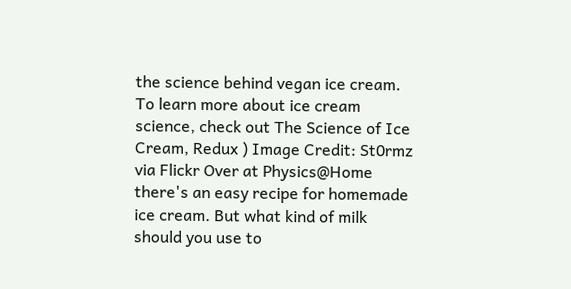the science behind vegan ice cream. To learn more about ice cream science, check out The Science of Ice Cream, Redux ) Image Credit: St0rmz via Flickr Over at Physics@Home there's an easy recipe for homemade ice cream. But what kind of milk should you use to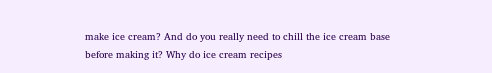make ice cream? And do you really need to chill the ice cream base before making it? Why do ice cream recipes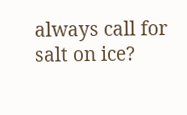always call for salt on ice?